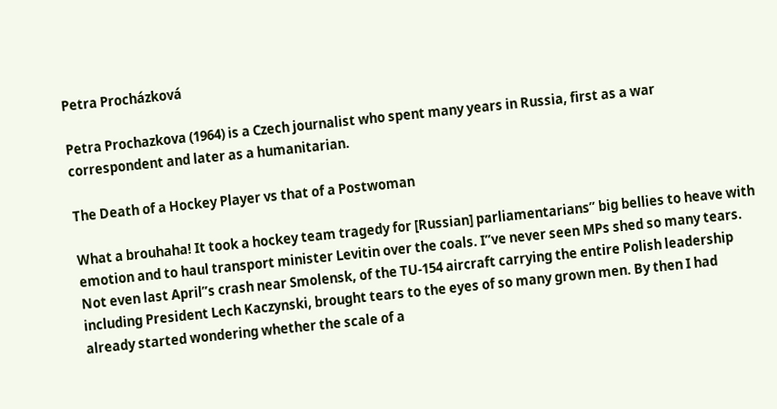Petra Procházková

Petra Prochazkova (1964) is a Czech journalist who spent many years in Russia, first as a war correspondent and later as a humanitarian.

The Death of a Hockey Player vs that of a Postwoman

What a brouhaha! It took a hockey team tragedy for [Russian] parliamentarians’’ big bellies to heave with emotion and to haul transport minister Levitin over the coals. I’’ve never seen MPs shed so many tears. Not even last April’’s crash near Smolensk, of the TU-154 aircraft carrying the entire Polish leadership including President Lech Kaczynski, brought tears to the eyes of so many grown men. By then I had already started wondering whether the scale of a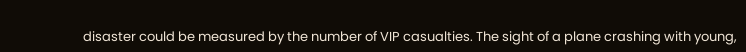disaster could be measured by the number of VIP casualties. The sight of a plane crashing with young,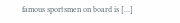famous sportsmen on board is […]